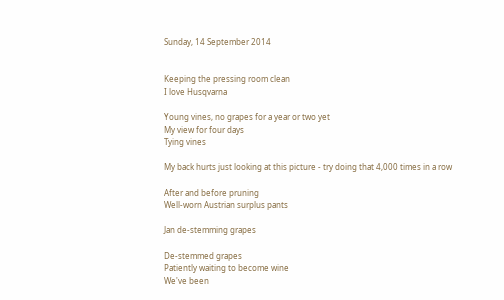Sunday, 14 September 2014


Keeping the pressing room clean
I love Husqvarna

Young vines, no grapes for a year or two yet
My view for four days
Tying vines

My back hurts just looking at this picture - try doing that 4,000 times in a row

After and before pruning
Well-worn Austrian surplus pants

Jan de-stemming grapes

De-stemmed grapes
Patiently waiting to become wine
We've been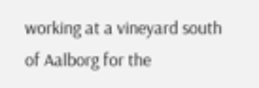working at a vineyard south of Aalborg for the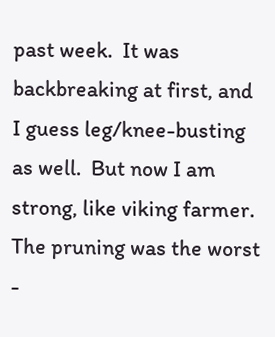past week.  It was backbreaking at first, and I guess leg/knee-busting as well.  But now I am strong, like viking farmer.  The pruning was the worst -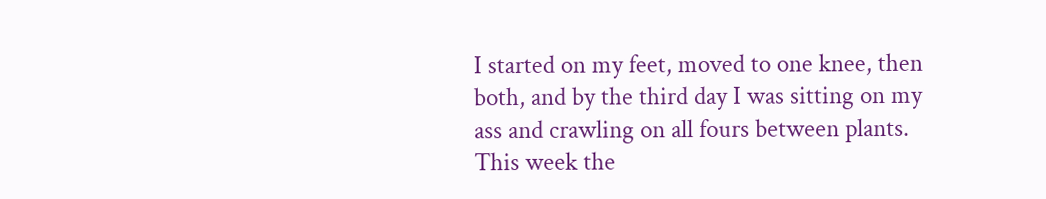I started on my feet, moved to one knee, then both, and by the third day I was sitting on my ass and crawling on all fours between plants.  This week the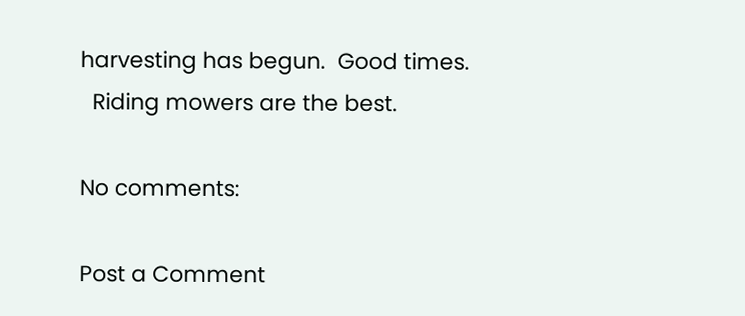harvesting has begun.  Good times.
  Riding mowers are the best.

No comments:

Post a Comment